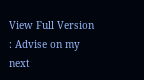View Full Version : Advise on my next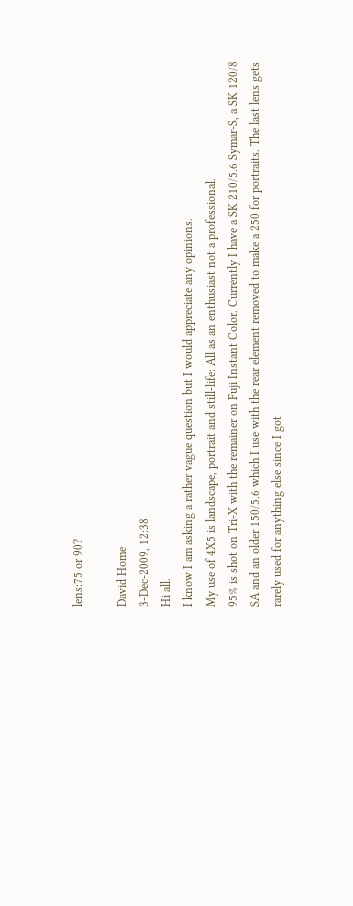lens:75 or 90?

David Home
3-Dec-2009, 12:38
Hi all.
I know I am asking a rather vague question but I would appreciate any opinions.
My use of 4X5 is landscape, portrait and still-life: All as an enthusiast not a professional.
95% is shot on Tri-X with the remainer on Fuji Instant Color. Currently I have a SK 210/5.6 Symar-S, a SK 120/8 SA and an older 150/5.6 which I use with the rear element removed to make a 250 for portraits. The last lens gets rarely used for anything else since I got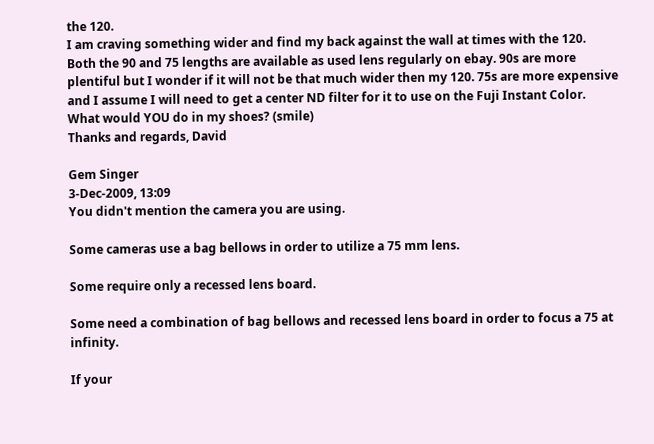the 120.
I am craving something wider and find my back against the wall at times with the 120.
Both the 90 and 75 lengths are available as used lens regularly on ebay. 90s are more plentiful but I wonder if it will not be that much wider then my 120. 75s are more expensive and I assume I will need to get a center ND filter for it to use on the Fuji Instant Color.
What would YOU do in my shoes? (smile)
Thanks and regards, David

Gem Singer
3-Dec-2009, 13:09
You didn't mention the camera you are using.

Some cameras use a bag bellows in order to utilize a 75 mm lens.

Some require only a recessed lens board.

Some need a combination of bag bellows and recessed lens board in order to focus a 75 at infinity.

If your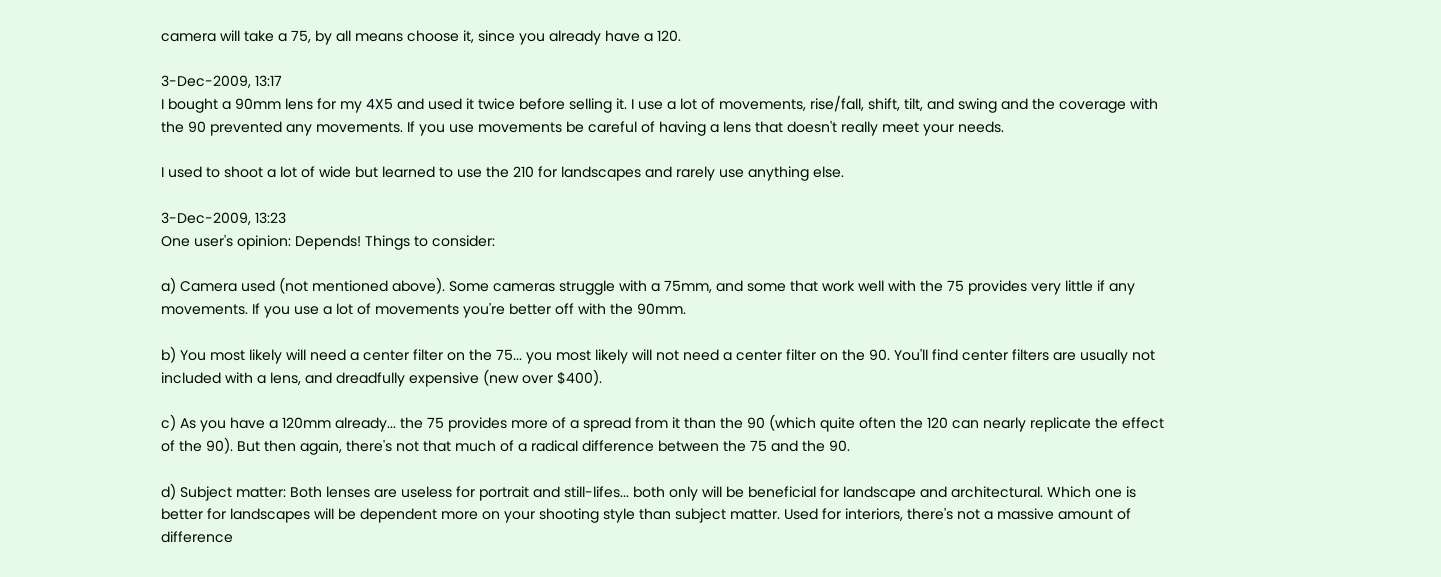camera will take a 75, by all means choose it, since you already have a 120.

3-Dec-2009, 13:17
I bought a 90mm lens for my 4X5 and used it twice before selling it. I use a lot of movements, rise/fall, shift, tilt, and swing and the coverage with the 90 prevented any movements. If you use movements be careful of having a lens that doesn't really meet your needs.

I used to shoot a lot of wide but learned to use the 210 for landscapes and rarely use anything else.

3-Dec-2009, 13:23
One user's opinion: Depends! Things to consider:

a) Camera used (not mentioned above). Some cameras struggle with a 75mm, and some that work well with the 75 provides very little if any movements. If you use a lot of movements you're better off with the 90mm.

b) You most likely will need a center filter on the 75... you most likely will not need a center filter on the 90. You'll find center filters are usually not included with a lens, and dreadfully expensive (new over $400).

c) As you have a 120mm already... the 75 provides more of a spread from it than the 90 (which quite often the 120 can nearly replicate the effect of the 90). But then again, there's not that much of a radical difference between the 75 and the 90.

d) Subject matter: Both lenses are useless for portrait and still-lifes... both only will be beneficial for landscape and architectural. Which one is better for landscapes will be dependent more on your shooting style than subject matter. Used for interiors, there's not a massive amount of difference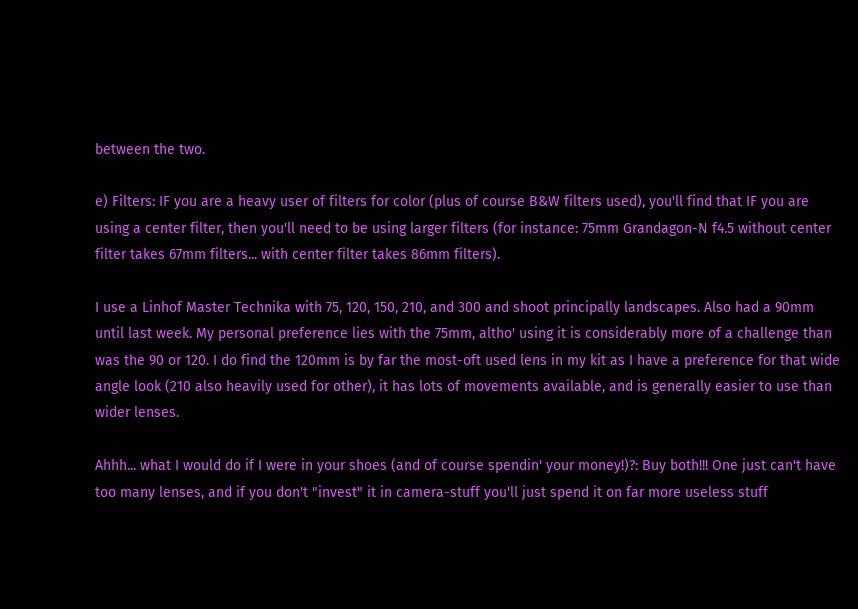between the two.

e) Filters: IF you are a heavy user of filters for color (plus of course B&W filters used), you'll find that IF you are using a center filter, then you'll need to be using larger filters (for instance: 75mm Grandagon-N f4.5 without center filter takes 67mm filters... with center filter takes 86mm filters).

I use a Linhof Master Technika with 75, 120, 150, 210, and 300 and shoot principally landscapes. Also had a 90mm until last week. My personal preference lies with the 75mm, altho' using it is considerably more of a challenge than was the 90 or 120. I do find the 120mm is by far the most-oft used lens in my kit as I have a preference for that wide angle look (210 also heavily used for other), it has lots of movements available, and is generally easier to use than wider lenses.

Ahhh... what I would do if I were in your shoes (and of course spendin' your money!)?: Buy both!!! One just can't have too many lenses, and if you don't "invest" it in camera-stuff you'll just spend it on far more useless stuff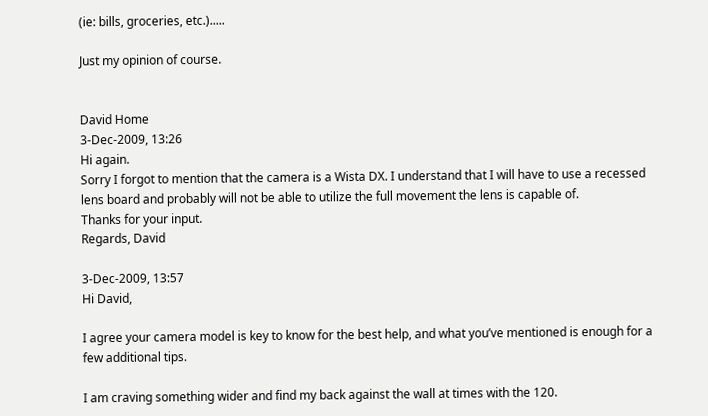(ie: bills, groceries, etc.).....

Just my opinion of course.


David Home
3-Dec-2009, 13:26
Hi again.
Sorry I forgot to mention that the camera is a Wista DX. I understand that I will have to use a recessed lens board and probably will not be able to utilize the full movement the lens is capable of.
Thanks for your input.
Regards, David

3-Dec-2009, 13:57
Hi David,

I agree your camera model is key to know for the best help, and what you’ve mentioned is enough for a few additional tips.

I am craving something wider and find my back against the wall at times with the 120.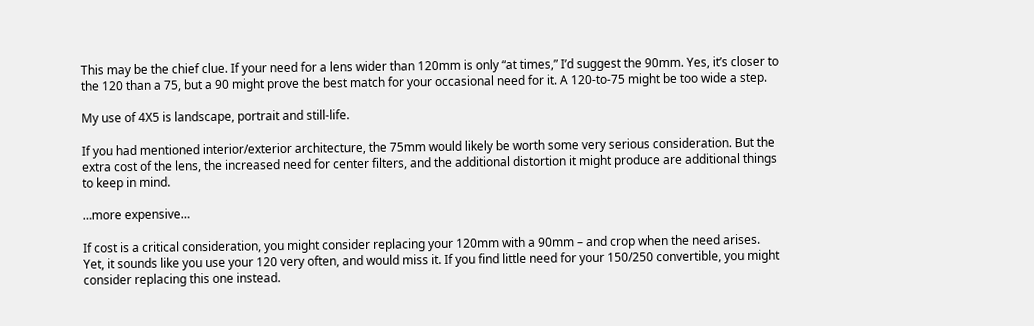This may be the chief clue. If your need for a lens wider than 120mm is only “at times,” I’d suggest the 90mm. Yes, it’s closer to the 120 than a 75, but a 90 might prove the best match for your occasional need for it. A 120-to-75 might be too wide a step.

My use of 4X5 is landscape, portrait and still-life.

If you had mentioned interior/exterior architecture, the 75mm would likely be worth some very serious consideration. But the extra cost of the lens, the increased need for center filters, and the additional distortion it might produce are additional things to keep in mind.

…more expensive…

If cost is a critical consideration, you might consider replacing your 120mm with a 90mm – and crop when the need arises. Yet, it sounds like you use your 120 very often, and would miss it. If you find little need for your 150/250 convertible, you might consider replacing this one instead.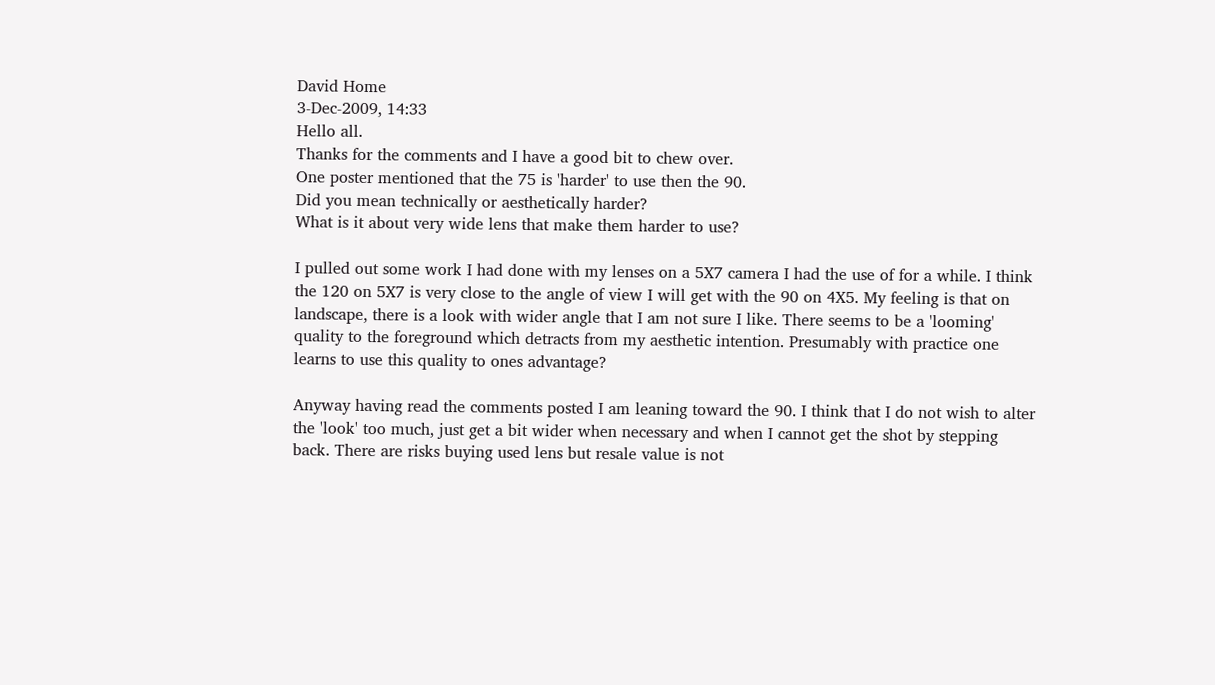David Home
3-Dec-2009, 14:33
Hello all.
Thanks for the comments and I have a good bit to chew over.
One poster mentioned that the 75 is 'harder' to use then the 90.
Did you mean technically or aesthetically harder?
What is it about very wide lens that make them harder to use?

I pulled out some work I had done with my lenses on a 5X7 camera I had the use of for a while. I think the 120 on 5X7 is very close to the angle of view I will get with the 90 on 4X5. My feeling is that on landscape, there is a look with wider angle that I am not sure I like. There seems to be a 'looming' quality to the foreground which detracts from my aesthetic intention. Presumably with practice one learns to use this quality to ones advantage?

Anyway having read the comments posted I am leaning toward the 90. I think that I do not wish to alter the 'look' too much, just get a bit wider when necessary and when I cannot get the shot by stepping back. There are risks buying used lens but resale value is not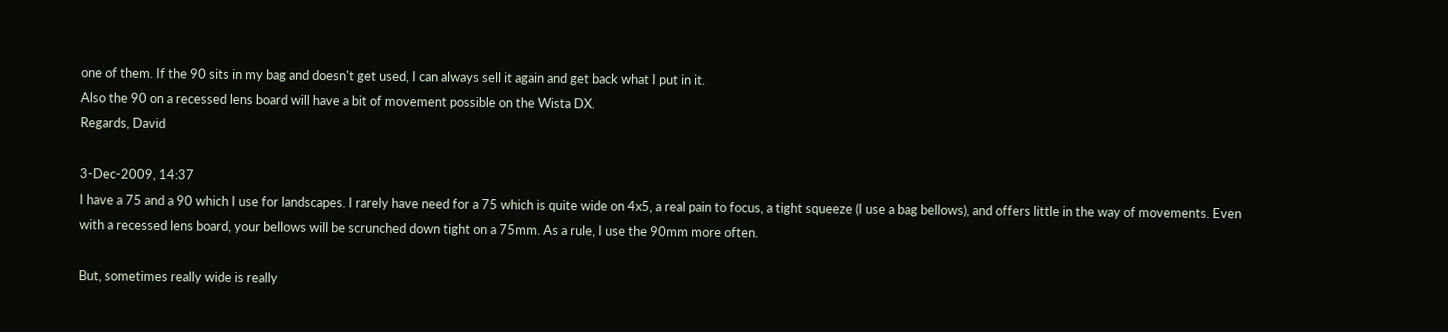one of them. If the 90 sits in my bag and doesn't get used, I can always sell it again and get back what I put in it.
Also the 90 on a recessed lens board will have a bit of movement possible on the Wista DX.
Regards, David

3-Dec-2009, 14:37
I have a 75 and a 90 which I use for landscapes. I rarely have need for a 75 which is quite wide on 4x5, a real pain to focus, a tight squeeze (I use a bag bellows), and offers little in the way of movements. Even with a recessed lens board, your bellows will be scrunched down tight on a 75mm. As a rule, I use the 90mm more often.

But, sometimes really wide is really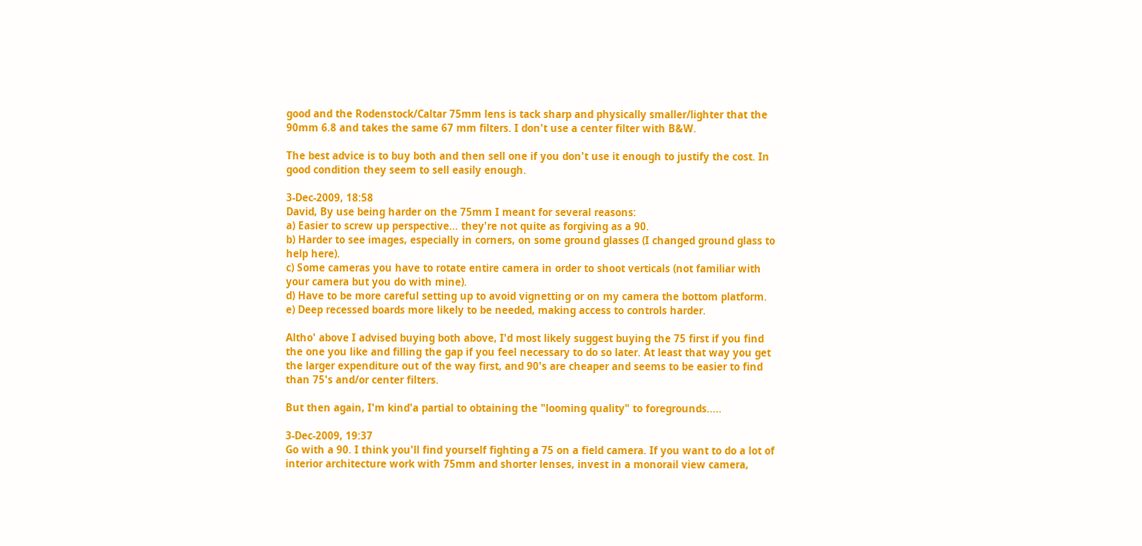good and the Rodenstock/Caltar 75mm lens is tack sharp and physically smaller/lighter that the 90mm 6.8 and takes the same 67 mm filters. I don't use a center filter with B&W.

The best advice is to buy both and then sell one if you don't use it enough to justify the cost. In good condition they seem to sell easily enough.

3-Dec-2009, 18:58
David, By use being harder on the 75mm I meant for several reasons:
a) Easier to screw up perspective... they're not quite as forgiving as a 90.
b) Harder to see images, especially in corners, on some ground glasses (I changed ground glass to help here).
c) Some cameras you have to rotate entire camera in order to shoot verticals (not familiar with your camera but you do with mine).
d) Have to be more careful setting up to avoid vignetting or on my camera the bottom platform.
e) Deep recessed boards more likely to be needed, making access to controls harder.

Altho' above I advised buying both above, I'd most likely suggest buying the 75 first if you find the one you like and filling the gap if you feel necessary to do so later. At least that way you get the larger expenditure out of the way first, and 90's are cheaper and seems to be easier to find than 75's and/or center filters.

But then again, I'm kind'a partial to obtaining the "looming quality" to foregrounds.....

3-Dec-2009, 19:37
Go with a 90. I think you'll find yourself fighting a 75 on a field camera. If you want to do a lot of interior architecture work with 75mm and shorter lenses, invest in a monorail view camera,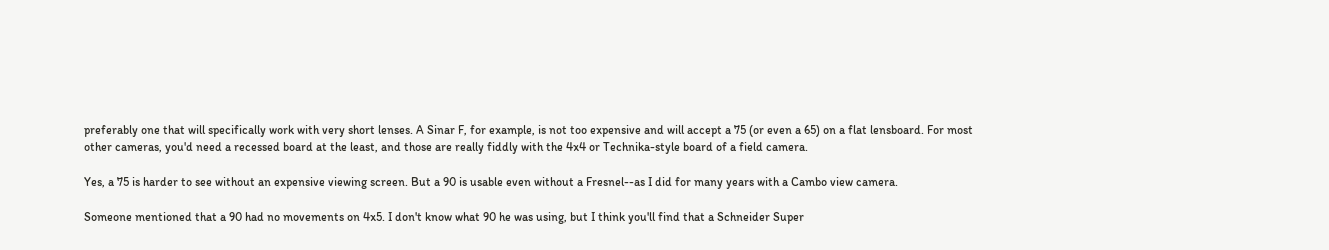preferably one that will specifically work with very short lenses. A Sinar F, for example, is not too expensive and will accept a 75 (or even a 65) on a flat lensboard. For most other cameras, you'd need a recessed board at the least, and those are really fiddly with the 4x4 or Technika-style board of a field camera.

Yes, a 75 is harder to see without an expensive viewing screen. But a 90 is usable even without a Fresnel--as I did for many years with a Cambo view camera.

Someone mentioned that a 90 had no movements on 4x5. I don't know what 90 he was using, but I think you'll find that a Schneider Super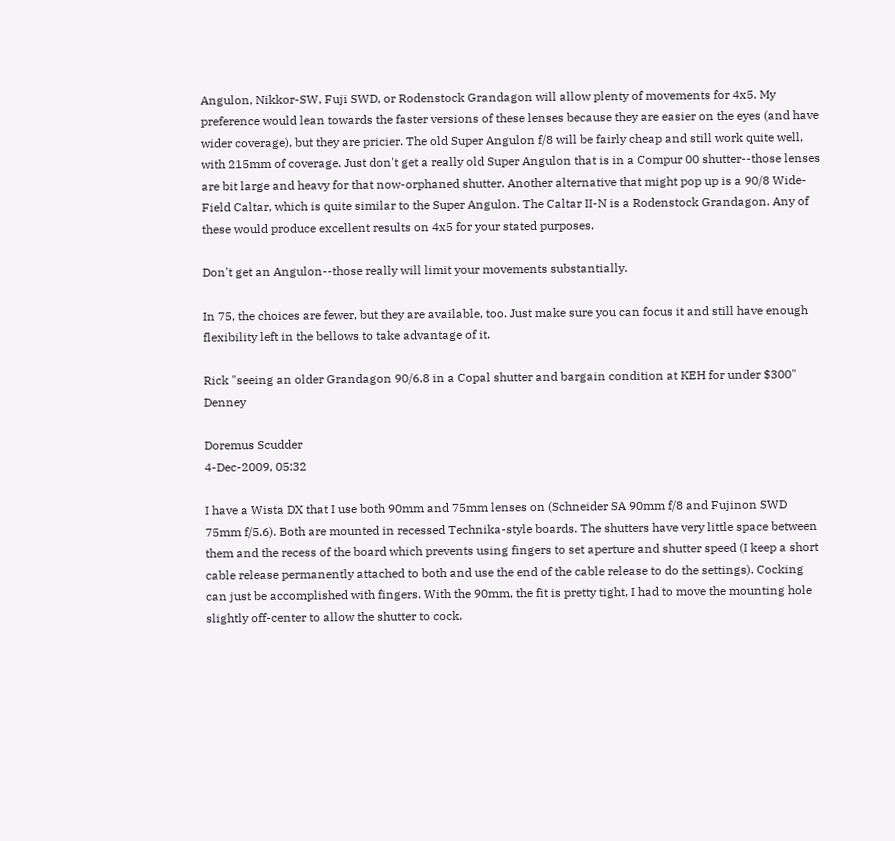Angulon, Nikkor-SW, Fuji SWD, or Rodenstock Grandagon will allow plenty of movements for 4x5. My preference would lean towards the faster versions of these lenses because they are easier on the eyes (and have wider coverage), but they are pricier. The old Super Angulon f/8 will be fairly cheap and still work quite well, with 215mm of coverage. Just don't get a really old Super Angulon that is in a Compur 00 shutter--those lenses are bit large and heavy for that now-orphaned shutter. Another alternative that might pop up is a 90/8 Wide-Field Caltar, which is quite similar to the Super Angulon. The Caltar II-N is a Rodenstock Grandagon. Any of these would produce excellent results on 4x5 for your stated purposes.

Don't get an Angulon--those really will limit your movements substantially.

In 75, the choices are fewer, but they are available, too. Just make sure you can focus it and still have enough flexibility left in the bellows to take advantage of it.

Rick "seeing an older Grandagon 90/6.8 in a Copal shutter and bargain condition at KEH for under $300" Denney

Doremus Scudder
4-Dec-2009, 05:32

I have a Wista DX that I use both 90mm and 75mm lenses on (Schneider SA 90mm f/8 and Fujinon SWD 75mm f/5.6). Both are mounted in recessed Technika-style boards. The shutters have very little space between them and the recess of the board which prevents using fingers to set aperture and shutter speed (I keep a short cable release permanently attached to both and use the end of the cable release to do the settings). Cocking can just be accomplished with fingers. With the 90mm, the fit is pretty tight, I had to move the mounting hole slightly off-center to allow the shutter to cock.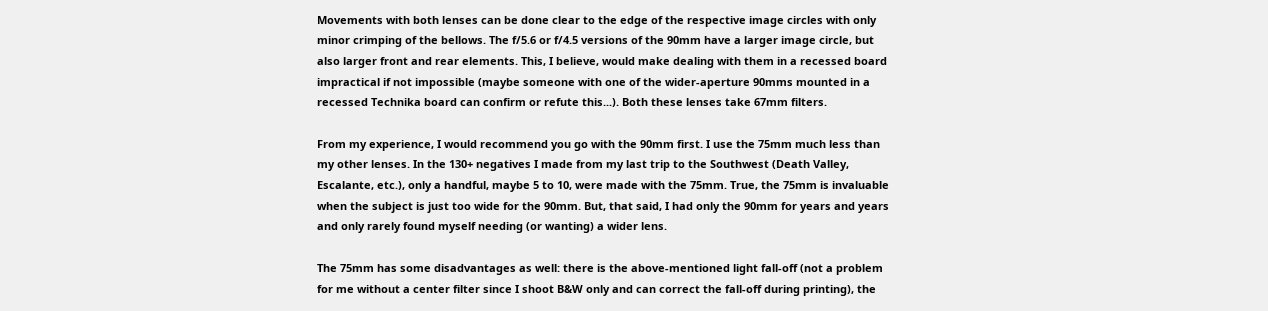Movements with both lenses can be done clear to the edge of the respective image circles with only minor crimping of the bellows. The f/5.6 or f/4.5 versions of the 90mm have a larger image circle, but also larger front and rear elements. This, I believe, would make dealing with them in a recessed board impractical if not impossible (maybe someone with one of the wider-aperture 90mms mounted in a recessed Technika board can confirm or refute this...). Both these lenses take 67mm filters.

From my experience, I would recommend you go with the 90mm first. I use the 75mm much less than my other lenses. In the 130+ negatives I made from my last trip to the Southwest (Death Valley, Escalante, etc.), only a handful, maybe 5 to 10, were made with the 75mm. True, the 75mm is invaluable when the subject is just too wide for the 90mm. But, that said, I had only the 90mm for years and years and only rarely found myself needing (or wanting) a wider lens.

The 75mm has some disadvantages as well: there is the above-mentioned light fall-off (not a problem for me without a center filter since I shoot B&W only and can correct the fall-off during printing), the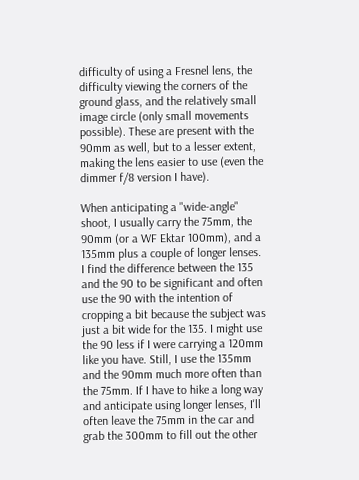difficulty of using a Fresnel lens, the difficulty viewing the corners of the ground glass, and the relatively small image circle (only small movements possible). These are present with the 90mm as well, but to a lesser extent, making the lens easier to use (even the dimmer f/8 version I have).

When anticipating a "wide-angle" shoot, I usually carry the 75mm, the 90mm (or a WF Ektar 100mm), and a 135mm plus a couple of longer lenses. I find the difference between the 135 and the 90 to be significant and often use the 90 with the intention of cropping a bit because the subject was just a bit wide for the 135. I might use the 90 less if I were carrying a 120mm like you have. Still, I use the 135mm and the 90mm much more often than the 75mm. If I have to hike a long way and anticipate using longer lenses, I'll often leave the 75mm in the car and grab the 300mm to fill out the other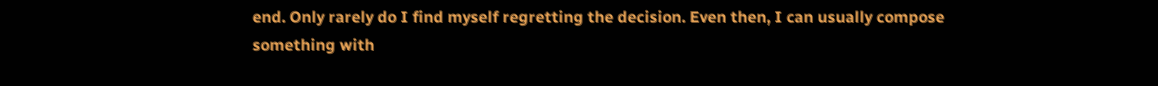end. Only rarely do I find myself regretting the decision. Even then, I can usually compose something with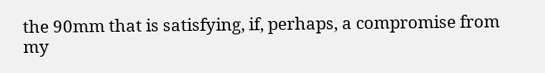the 90mm that is satisfying, if, perhaps, a compromise from my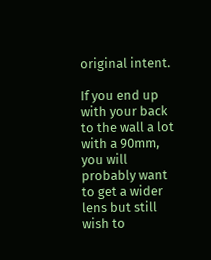original intent.

If you end up with your back to the wall a lot with a 90mm, you will probably want to get a wider lens but still wish to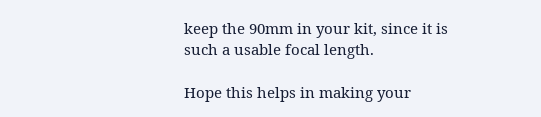keep the 90mm in your kit, since it is such a usable focal length.

Hope this helps in making your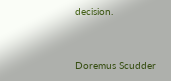decision.


Doremus Scudder